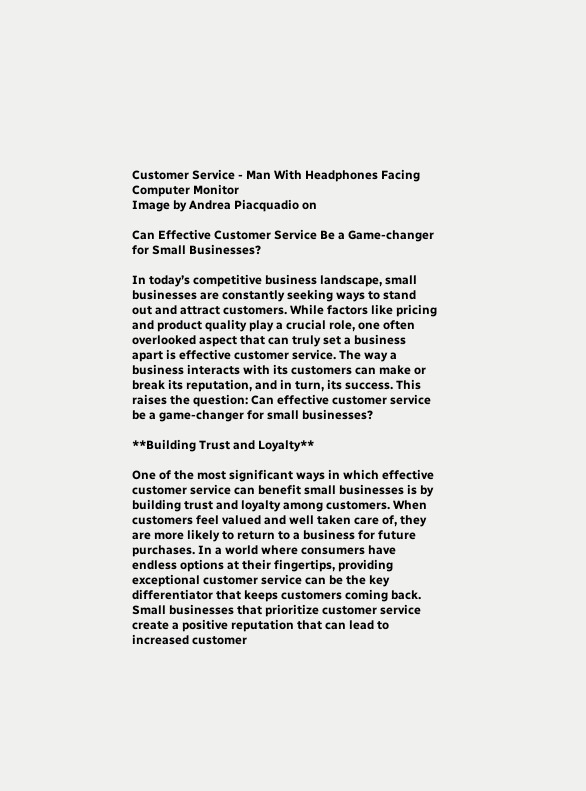Customer Service - Man With Headphones Facing Computer Monitor
Image by Andrea Piacquadio on

Can Effective Customer Service Be a Game-changer for Small Businesses?

In today’s competitive business landscape, small businesses are constantly seeking ways to stand out and attract customers. While factors like pricing and product quality play a crucial role, one often overlooked aspect that can truly set a business apart is effective customer service. The way a business interacts with its customers can make or break its reputation, and in turn, its success. This raises the question: Can effective customer service be a game-changer for small businesses?

**Building Trust and Loyalty**

One of the most significant ways in which effective customer service can benefit small businesses is by building trust and loyalty among customers. When customers feel valued and well taken care of, they are more likely to return to a business for future purchases. In a world where consumers have endless options at their fingertips, providing exceptional customer service can be the key differentiator that keeps customers coming back. Small businesses that prioritize customer service create a positive reputation that can lead to increased customer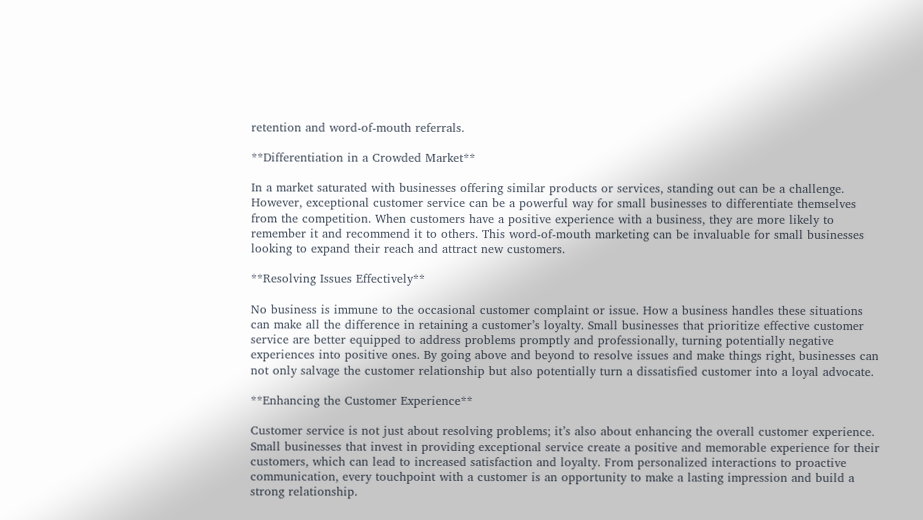retention and word-of-mouth referrals.

**Differentiation in a Crowded Market**

In a market saturated with businesses offering similar products or services, standing out can be a challenge. However, exceptional customer service can be a powerful way for small businesses to differentiate themselves from the competition. When customers have a positive experience with a business, they are more likely to remember it and recommend it to others. This word-of-mouth marketing can be invaluable for small businesses looking to expand their reach and attract new customers.

**Resolving Issues Effectively**

No business is immune to the occasional customer complaint or issue. How a business handles these situations can make all the difference in retaining a customer’s loyalty. Small businesses that prioritize effective customer service are better equipped to address problems promptly and professionally, turning potentially negative experiences into positive ones. By going above and beyond to resolve issues and make things right, businesses can not only salvage the customer relationship but also potentially turn a dissatisfied customer into a loyal advocate.

**Enhancing the Customer Experience**

Customer service is not just about resolving problems; it’s also about enhancing the overall customer experience. Small businesses that invest in providing exceptional service create a positive and memorable experience for their customers, which can lead to increased satisfaction and loyalty. From personalized interactions to proactive communication, every touchpoint with a customer is an opportunity to make a lasting impression and build a strong relationship.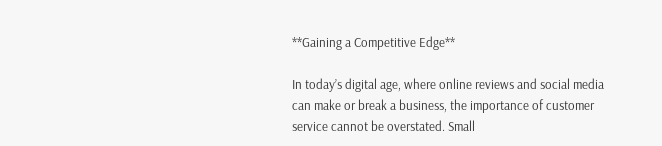**Gaining a Competitive Edge**

In today’s digital age, where online reviews and social media can make or break a business, the importance of customer service cannot be overstated. Small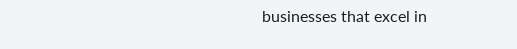businesses that excel in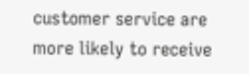customer service are more likely to receive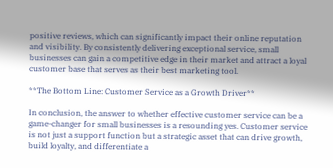positive reviews, which can significantly impact their online reputation and visibility. By consistently delivering exceptional service, small businesses can gain a competitive edge in their market and attract a loyal customer base that serves as their best marketing tool.

**The Bottom Line: Customer Service as a Growth Driver**

In conclusion, the answer to whether effective customer service can be a game-changer for small businesses is a resounding yes. Customer service is not just a support function but a strategic asset that can drive growth, build loyalty, and differentiate a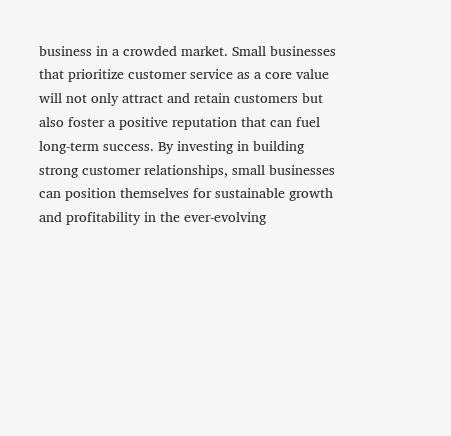business in a crowded market. Small businesses that prioritize customer service as a core value will not only attract and retain customers but also foster a positive reputation that can fuel long-term success. By investing in building strong customer relationships, small businesses can position themselves for sustainable growth and profitability in the ever-evolving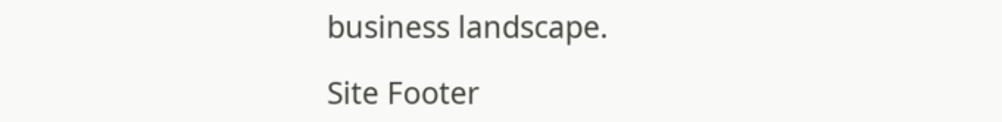business landscape.

Site Footer